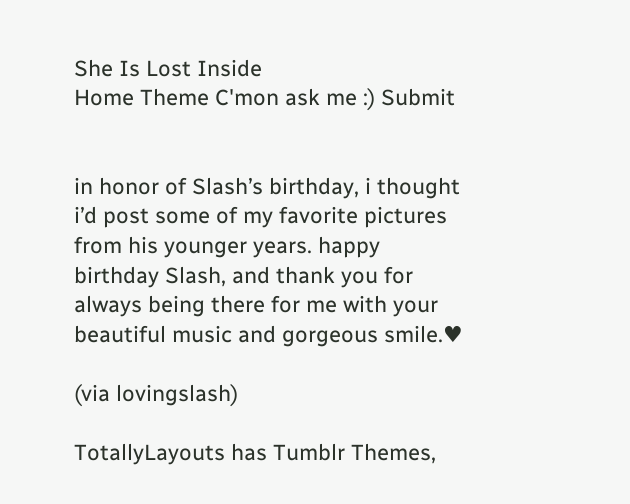She Is Lost Inside
Home Theme C'mon ask me :) Submit


in honor of Slash’s birthday, i thought i’d post some of my favorite pictures from his younger years. happy birthday Slash, and thank you for always being there for me with your beautiful music and gorgeous smile.♥

(via lovingslash)

TotallyLayouts has Tumblr Themes,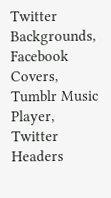Twitter Backgrounds, Facebook Covers, Tumblr Music Player, Twitter Headers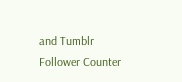and Tumblr Follower Counter